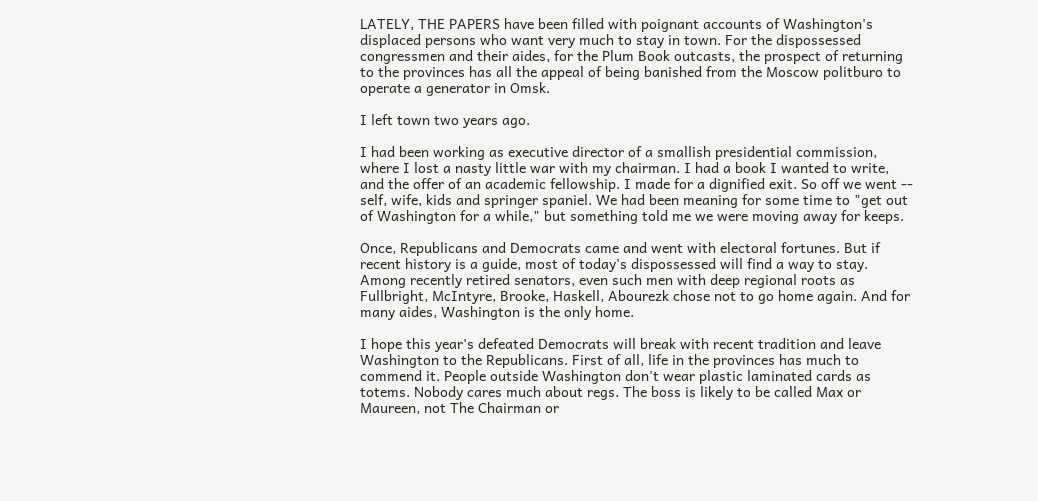LATELY, THE PAPERS have been filled with poignant accounts of Washington's displaced persons who want very much to stay in town. For the dispossessed congressmen and their aides, for the Plum Book outcasts, the prospect of returning to the provinces has all the appeal of being banished from the Moscow politburo to operate a generator in Omsk.

I left town two years ago.

I had been working as executive director of a smallish presidential commission, where I lost a nasty little war with my chairman. I had a book I wanted to write, and the offer of an academic fellowship. I made for a dignified exit. So off we went -- self, wife, kids and springer spaniel. We had been meaning for some time to "get out of Washington for a while," but something told me we were moving away for keeps.

Once, Republicans and Democrats came and went with electoral fortunes. But if recent history is a guide, most of today's dispossessed will find a way to stay. Among recently retired senators, even such men with deep regional roots as Fullbright, McIntyre, Brooke, Haskell, Abourezk chose not to go home again. And for many aides, Washington is the only home.

I hope this year's defeated Democrats will break with recent tradition and leave Washington to the Republicans. First of all, life in the provinces has much to commend it. People outside Washington don't wear plastic laminated cards as totems. Nobody cares much about regs. The boss is likely to be called Max or Maureen, not The Chairman or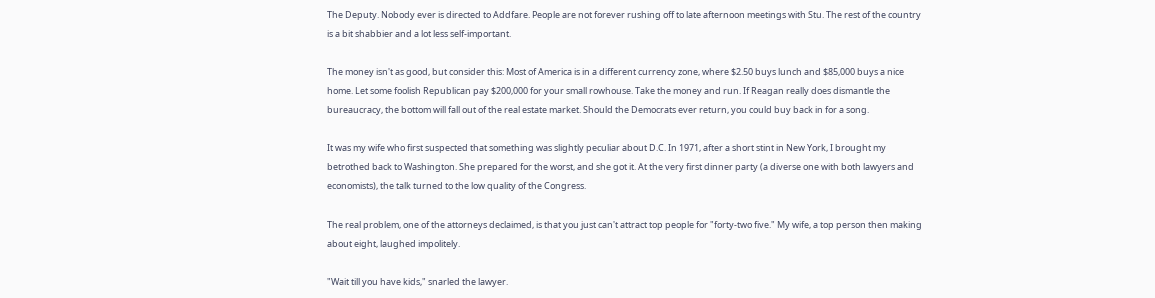The Deputy. Nobody ever is directed to Addfare. People are not forever rushing off to late afternoon meetings with Stu. The rest of the country is a bit shabbier and a lot less self-important.

The money isn't as good, but consider this: Most of America is in a different currency zone, where $2.50 buys lunch and $85,000 buys a nice home. Let some foolish Republican pay $200,000 for your small rowhouse. Take the money and run. If Reagan really does dismantle the bureaucracy, the bottom will fall out of the real estate market. Should the Democrats ever return, you could buy back in for a song.

It was my wife who first suspected that something was slightly peculiar about D.C. In 1971, after a short stint in New York, I brought my betrothed back to Washington. She prepared for the worst, and she got it. At the very first dinner party (a diverse one with both lawyers and economists), the talk turned to the low quality of the Congress.

The real problem, one of the attorneys declaimed, is that you just can't attract top people for "forty-two five." My wife, a top person then making about eight, laughed impolitely.

"Wait till you have kids," snarled the lawyer.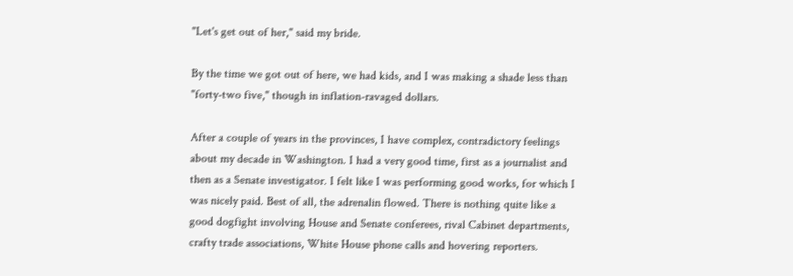"Let's get out of her," said my bride.

By the time we got out of here, we had kids, and I was making a shade less than "forty-two five," though in inflation-ravaged dollars.

After a couple of years in the provinces, I have complex, contradictory feelings about my decade in Washington. I had a very good time, first as a journalist and then as a Senate investigator. I felt like I was performing good works, for which I was nicely paid. Best of all, the adrenalin flowed. There is nothing quite like a good dogfight involving House and Senate conferees, rival Cabinet departments, crafty trade associations, White House phone calls and hovering reporters.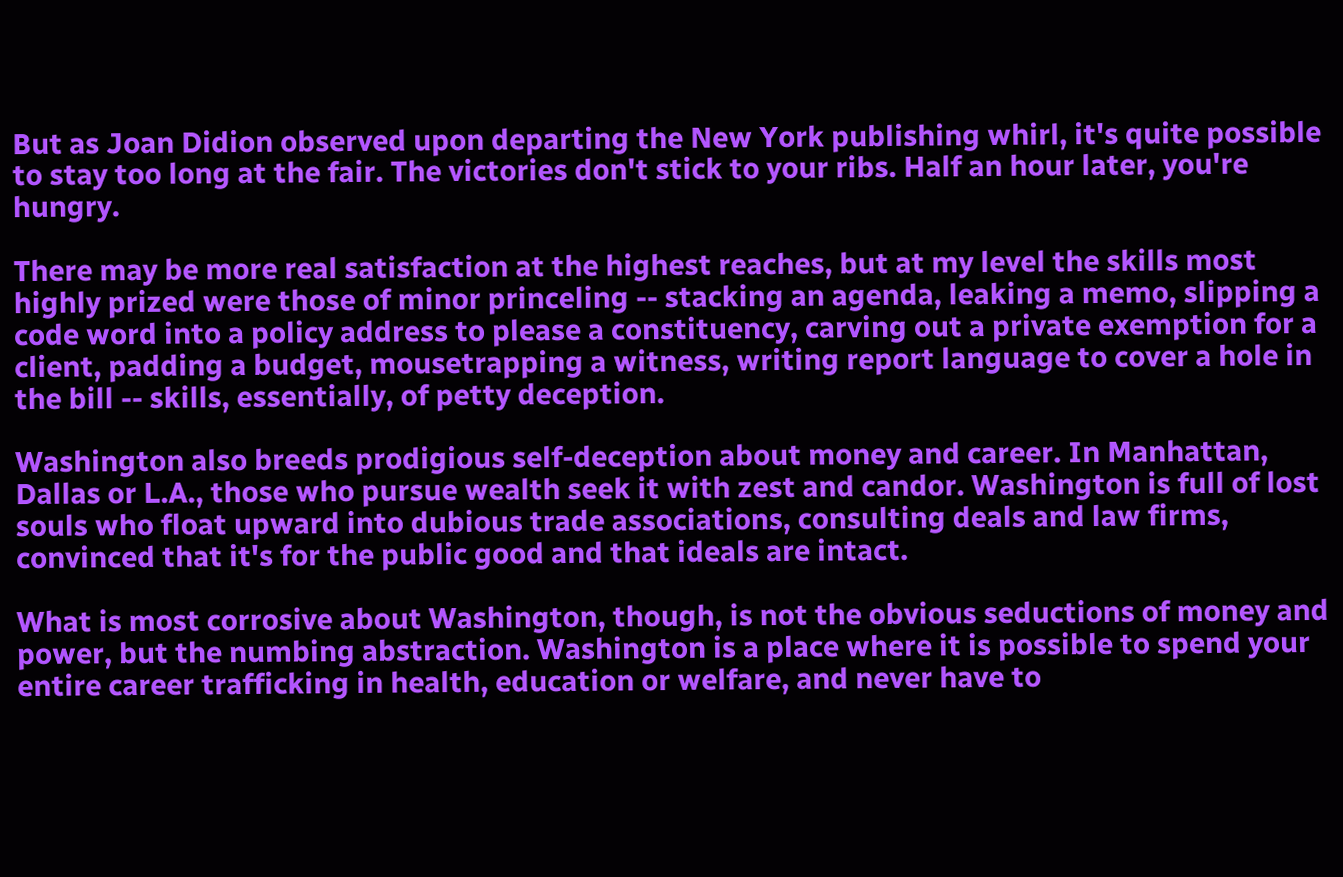But as Joan Didion observed upon departing the New York publishing whirl, it's quite possible to stay too long at the fair. The victories don't stick to your ribs. Half an hour later, you're hungry.

There may be more real satisfaction at the highest reaches, but at my level the skills most highly prized were those of minor princeling -- stacking an agenda, leaking a memo, slipping a code word into a policy address to please a constituency, carving out a private exemption for a client, padding a budget, mousetrapping a witness, writing report language to cover a hole in the bill -- skills, essentially, of petty deception.

Washington also breeds prodigious self-deception about money and career. In Manhattan, Dallas or L.A., those who pursue wealth seek it with zest and candor. Washington is full of lost souls who float upward into dubious trade associations, consulting deals and law firms, convinced that it's for the public good and that ideals are intact.

What is most corrosive about Washington, though, is not the obvious seductions of money and power, but the numbing abstraction. Washington is a place where it is possible to spend your entire career trafficking in health, education or welfare, and never have to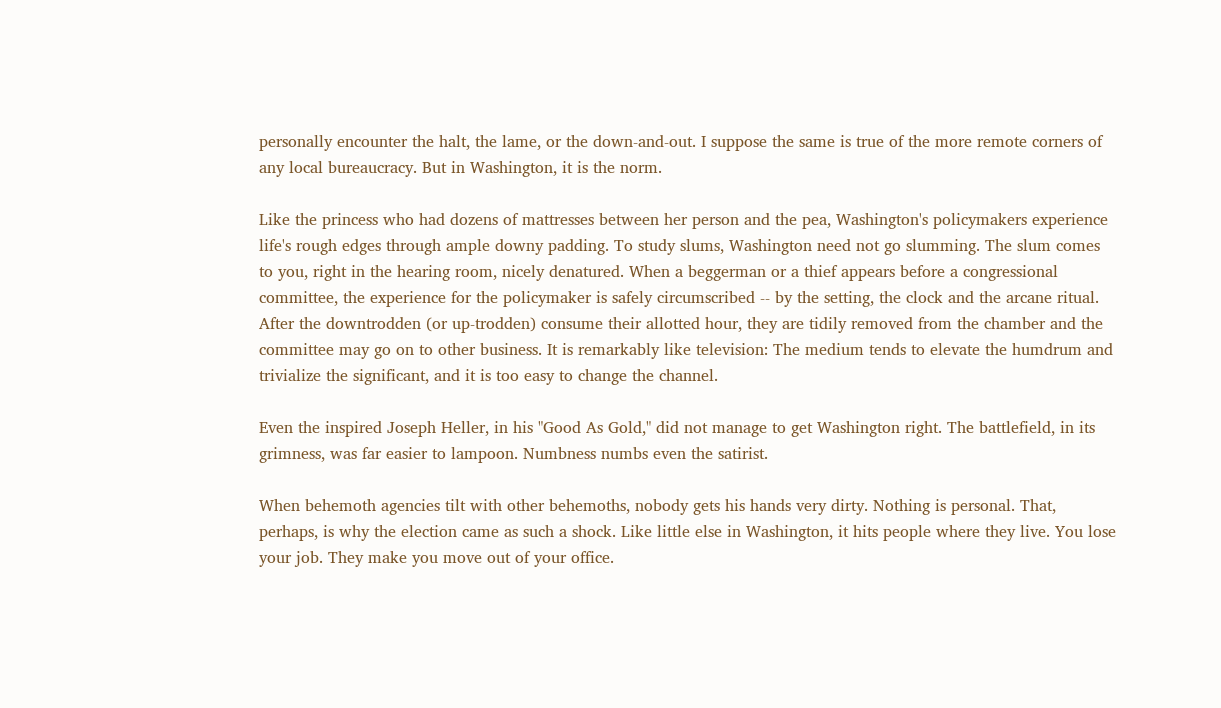personally encounter the halt, the lame, or the down-and-out. I suppose the same is true of the more remote corners of any local bureaucracy. But in Washington, it is the norm.

Like the princess who had dozens of mattresses between her person and the pea, Washington's policymakers experience life's rough edges through ample downy padding. To study slums, Washington need not go slumming. The slum comes to you, right in the hearing room, nicely denatured. When a beggerman or a thief appears before a congressional committee, the experience for the policymaker is safely circumscribed -- by the setting, the clock and the arcane ritual. After the downtrodden (or up-trodden) consume their allotted hour, they are tidily removed from the chamber and the committee may go on to other business. It is remarkably like television: The medium tends to elevate the humdrum and trivialize the significant, and it is too easy to change the channel.

Even the inspired Joseph Heller, in his "Good As Gold," did not manage to get Washington right. The battlefield, in its grimness, was far easier to lampoon. Numbness numbs even the satirist.

When behemoth agencies tilt with other behemoths, nobody gets his hands very dirty. Nothing is personal. That, perhaps, is why the election came as such a shock. Like little else in Washington, it hits people where they live. You lose your job. They make you move out of your office.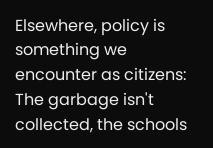Elsewhere, policy is something we encounter as citizens: The garbage isn't collected, the schools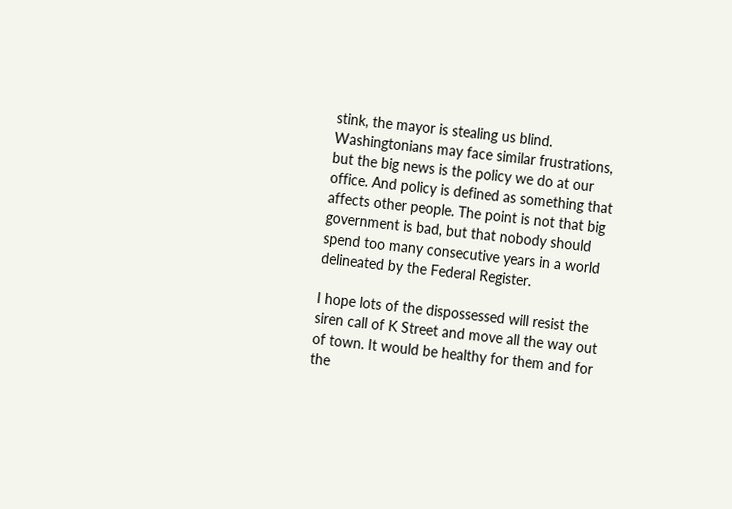stink, the mayor is stealing us blind. Washingtonians may face similar frustrations, but the big news is the policy we do at our office. And policy is defined as something that affects other people. The point is not that big government is bad, but that nobody should spend too many consecutive years in a world delineated by the Federal Register.

I hope lots of the dispossessed will resist the siren call of K Street and move all the way out of town. It would be healthy for them and for the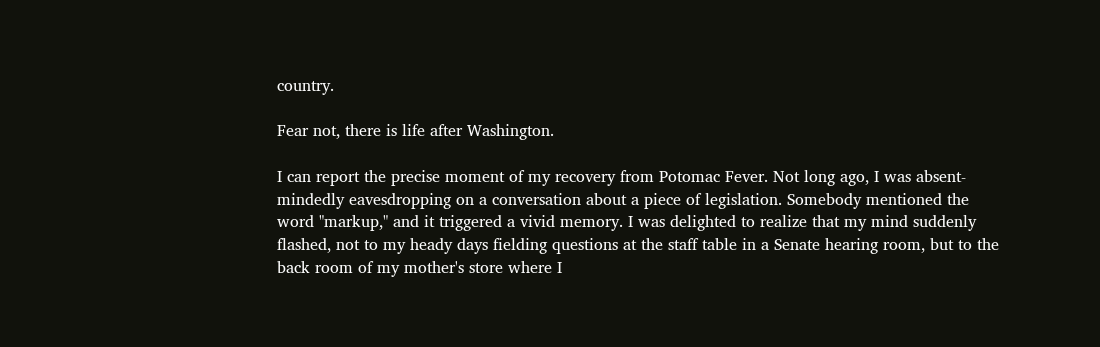country.

Fear not, there is life after Washington.

I can report the precise moment of my recovery from Potomac Fever. Not long ago, I was absent-mindedly eavesdropping on a conversation about a piece of legislation. Somebody mentioned the word "markup," and it triggered a vivid memory. I was delighted to realize that my mind suddenly flashed, not to my heady days fielding questions at the staff table in a Senate hearing room, but to the back room of my mother's store where I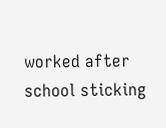worked after school sticking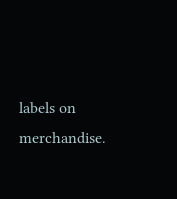labels on merchandise.